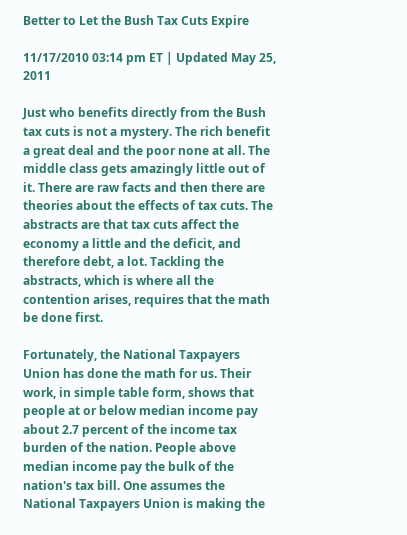Better to Let the Bush Tax Cuts Expire

11/17/2010 03:14 pm ET | Updated May 25, 2011

Just who benefits directly from the Bush tax cuts is not a mystery. The rich benefit a great deal and the poor none at all. The middle class gets amazingly little out of it. There are raw facts and then there are theories about the effects of tax cuts. The abstracts are that tax cuts affect the economy a little and the deficit, and therefore debt, a lot. Tackling the abstracts, which is where all the contention arises, requires that the math be done first.

Fortunately, the National Taxpayers Union has done the math for us. Their work, in simple table form, shows that people at or below median income pay about 2.7 percent of the income tax burden of the nation. People above median income pay the bulk of the nation's tax bill. One assumes the National Taxpayers Union is making the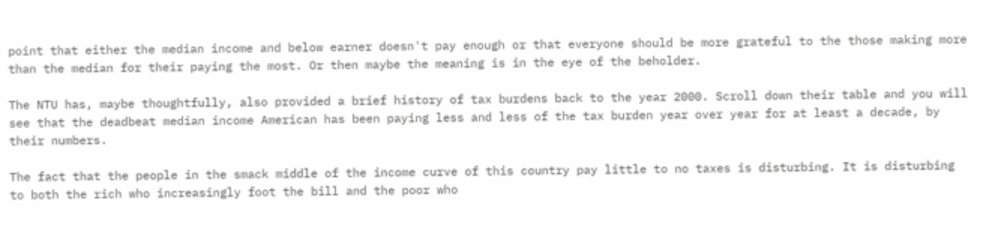point that either the median income and below earner doesn't pay enough or that everyone should be more grateful to the those making more than the median for their paying the most. Or then maybe the meaning is in the eye of the beholder.

The NTU has, maybe thoughtfully, also provided a brief history of tax burdens back to the year 2000. Scroll down their table and you will see that the deadbeat median income American has been paying less and less of the tax burden year over year for at least a decade, by their numbers.

The fact that the people in the smack middle of the income curve of this country pay little to no taxes is disturbing. It is disturbing to both the rich who increasingly foot the bill and the poor who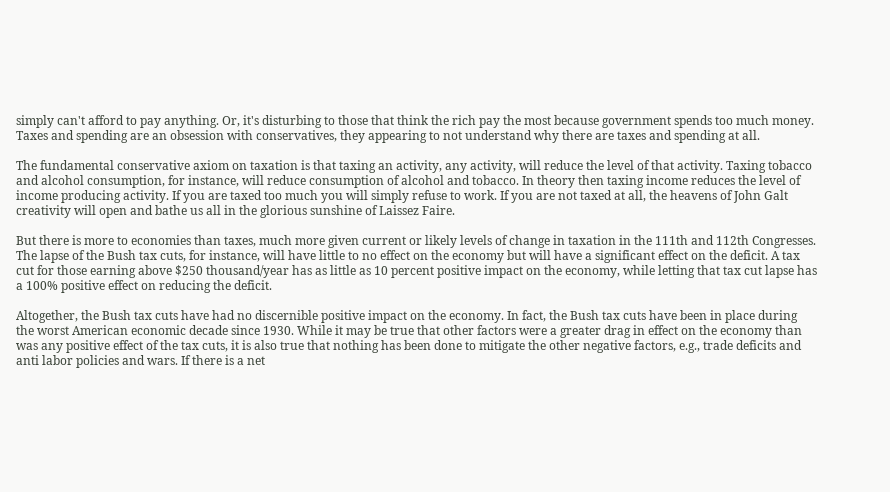simply can't afford to pay anything. Or, it's disturbing to those that think the rich pay the most because government spends too much money. Taxes and spending are an obsession with conservatives, they appearing to not understand why there are taxes and spending at all.

The fundamental conservative axiom on taxation is that taxing an activity, any activity, will reduce the level of that activity. Taxing tobacco and alcohol consumption, for instance, will reduce consumption of alcohol and tobacco. In theory then taxing income reduces the level of income producing activity. If you are taxed too much you will simply refuse to work. If you are not taxed at all, the heavens of John Galt creativity will open and bathe us all in the glorious sunshine of Laissez Faire.

But there is more to economies than taxes, much more given current or likely levels of change in taxation in the 111th and 112th Congresses. The lapse of the Bush tax cuts, for instance, will have little to no effect on the economy but will have a significant effect on the deficit. A tax cut for those earning above $250 thousand/year has as little as 10 percent positive impact on the economy, while letting that tax cut lapse has a 100% positive effect on reducing the deficit.

Altogether, the Bush tax cuts have had no discernible positive impact on the economy. In fact, the Bush tax cuts have been in place during the worst American economic decade since 1930. While it may be true that other factors were a greater drag in effect on the economy than was any positive effect of the tax cuts, it is also true that nothing has been done to mitigate the other negative factors, e.g., trade deficits and anti labor policies and wars. If there is a net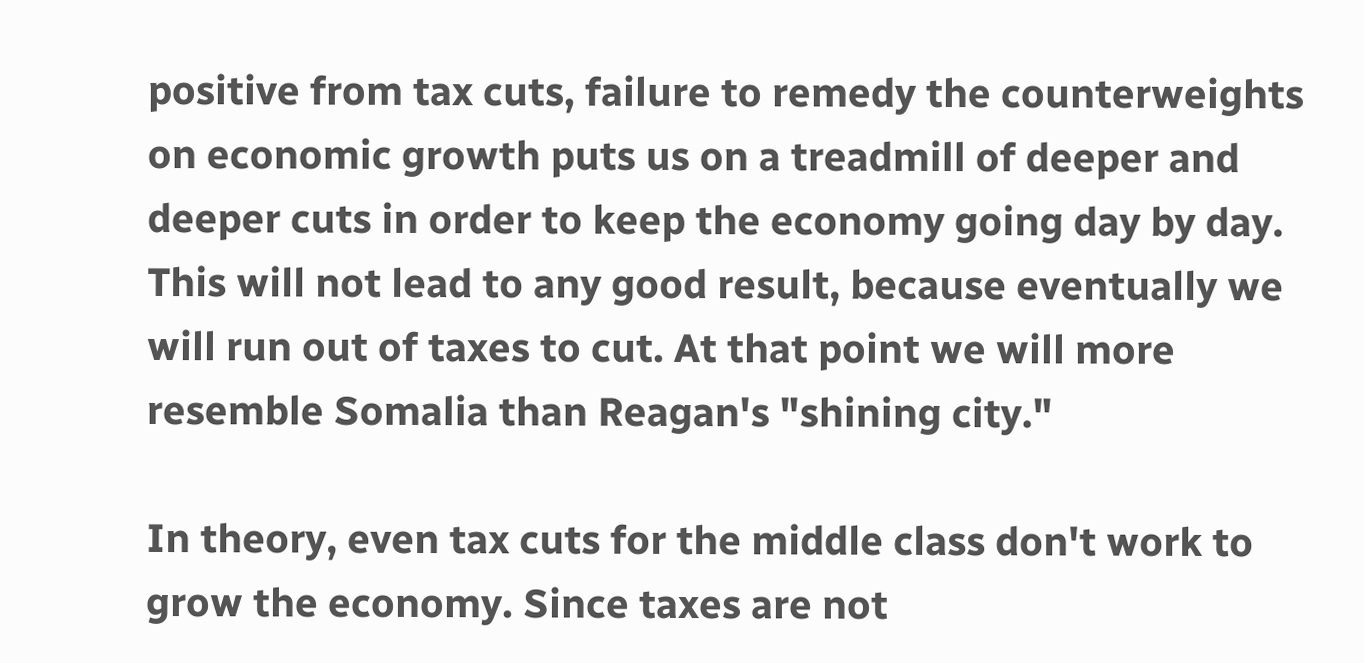positive from tax cuts, failure to remedy the counterweights on economic growth puts us on a treadmill of deeper and deeper cuts in order to keep the economy going day by day. This will not lead to any good result, because eventually we will run out of taxes to cut. At that point we will more resemble Somalia than Reagan's "shining city."

In theory, even tax cuts for the middle class don't work to grow the economy. Since taxes are not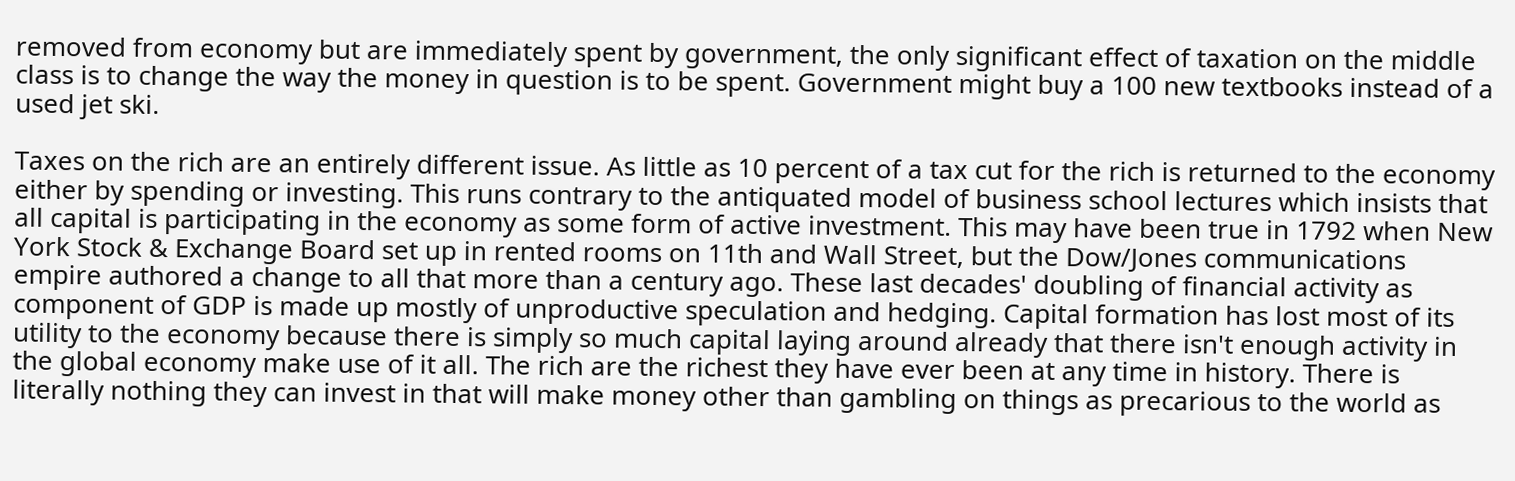removed from economy but are immediately spent by government, the only significant effect of taxation on the middle class is to change the way the money in question is to be spent. Government might buy a 100 new textbooks instead of a used jet ski.

Taxes on the rich are an entirely different issue. As little as 10 percent of a tax cut for the rich is returned to the economy either by spending or investing. This runs contrary to the antiquated model of business school lectures which insists that all capital is participating in the economy as some form of active investment. This may have been true in 1792 when New York Stock & Exchange Board set up in rented rooms on 11th and Wall Street, but the Dow/Jones communications empire authored a change to all that more than a century ago. These last decades' doubling of financial activity as component of GDP is made up mostly of unproductive speculation and hedging. Capital formation has lost most of its utility to the economy because there is simply so much capital laying around already that there isn't enough activity in the global economy make use of it all. The rich are the richest they have ever been at any time in history. There is literally nothing they can invest in that will make money other than gambling on things as precarious to the world as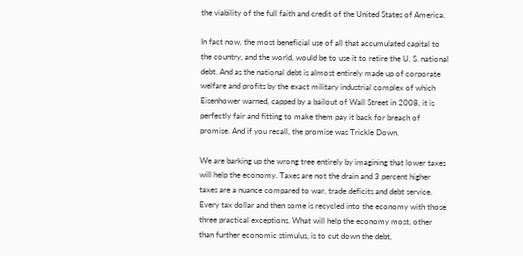the viability of the full faith and credit of the United States of America.

In fact now, the most beneficial use of all that accumulated capital to the country, and the world, would be to use it to retire the U. S. national debt. And as the national debt is almost entirely made up of corporate welfare and profits by the exact military industrial complex of which Eisenhower warned, capped by a bailout of Wall Street in 2008, it is perfectly fair and fitting to make them pay it back for breach of promise. And if you recall, the promise was Trickle Down.

We are barking up the wrong tree entirely by imagining that lower taxes will help the economy. Taxes are not the drain and 3 percent higher taxes are a nuance compared to war, trade deficits and debt service. Every tax dollar and then some is recycled into the economy with those three practical exceptions. What will help the economy most, other than further economic stimulus, is to cut down the debt,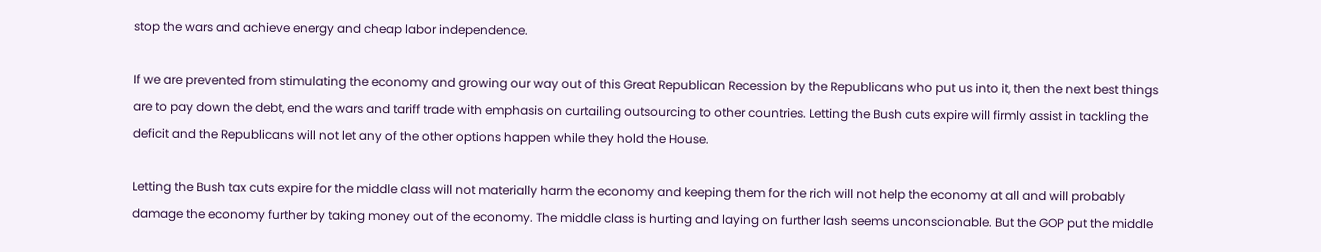stop the wars and achieve energy and cheap labor independence.

If we are prevented from stimulating the economy and growing our way out of this Great Republican Recession by the Republicans who put us into it, then the next best things are to pay down the debt, end the wars and tariff trade with emphasis on curtailing outsourcing to other countries. Letting the Bush cuts expire will firmly assist in tackling the deficit and the Republicans will not let any of the other options happen while they hold the House.

Letting the Bush tax cuts expire for the middle class will not materially harm the economy and keeping them for the rich will not help the economy at all and will probably damage the economy further by taking money out of the economy. The middle class is hurting and laying on further lash seems unconscionable. But the GOP put the middle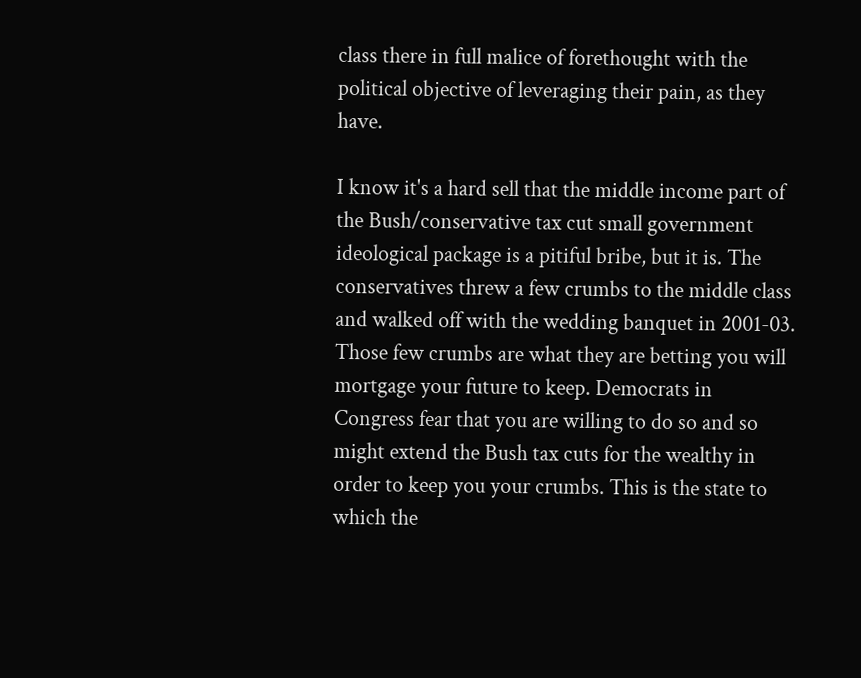class there in full malice of forethought with the political objective of leveraging their pain, as they have.

I know it's a hard sell that the middle income part of the Bush/conservative tax cut small government ideological package is a pitiful bribe, but it is. The conservatives threw a few crumbs to the middle class and walked off with the wedding banquet in 2001-03. Those few crumbs are what they are betting you will mortgage your future to keep. Democrats in Congress fear that you are willing to do so and so might extend the Bush tax cuts for the wealthy in order to keep you your crumbs. This is the state to which the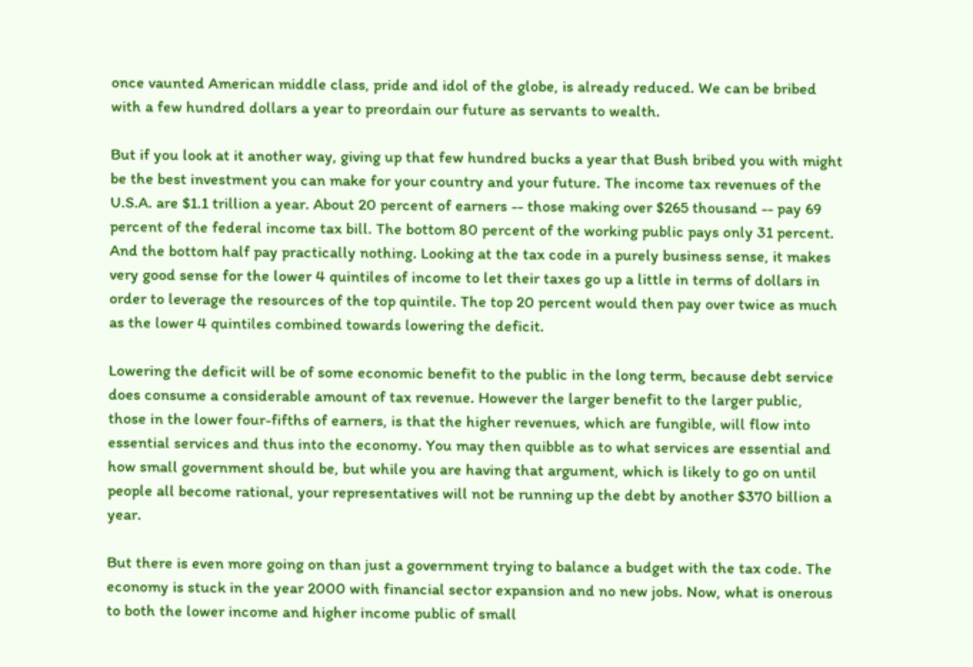once vaunted American middle class, pride and idol of the globe, is already reduced. We can be bribed with a few hundred dollars a year to preordain our future as servants to wealth.

But if you look at it another way, giving up that few hundred bucks a year that Bush bribed you with might be the best investment you can make for your country and your future. The income tax revenues of the U.S.A. are $1.1 trillion a year. About 20 percent of earners -- those making over $265 thousand -- pay 69 percent of the federal income tax bill. The bottom 80 percent of the working public pays only 31 percent. And the bottom half pay practically nothing. Looking at the tax code in a purely business sense, it makes very good sense for the lower 4 quintiles of income to let their taxes go up a little in terms of dollars in order to leverage the resources of the top quintile. The top 20 percent would then pay over twice as much as the lower 4 quintiles combined towards lowering the deficit.

Lowering the deficit will be of some economic benefit to the public in the long term, because debt service does consume a considerable amount of tax revenue. However the larger benefit to the larger public, those in the lower four-fifths of earners, is that the higher revenues, which are fungible, will flow into essential services and thus into the economy. You may then quibble as to what services are essential and how small government should be, but while you are having that argument, which is likely to go on until people all become rational, your representatives will not be running up the debt by another $370 billion a year.

But there is even more going on than just a government trying to balance a budget with the tax code. The economy is stuck in the year 2000 with financial sector expansion and no new jobs. Now, what is onerous to both the lower income and higher income public of small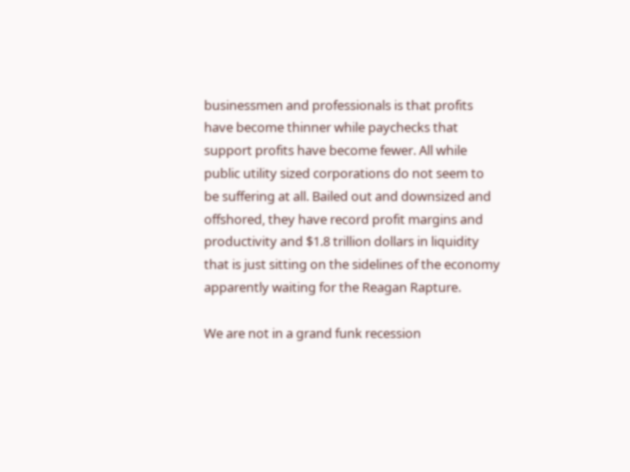businessmen and professionals is that profits have become thinner while paychecks that support profits have become fewer. All while public utility sized corporations do not seem to be suffering at all. Bailed out and downsized and offshored, they have record profit margins and productivity and $1.8 trillion dollars in liquidity that is just sitting on the sidelines of the economy apparently waiting for the Reagan Rapture.

We are not in a grand funk recession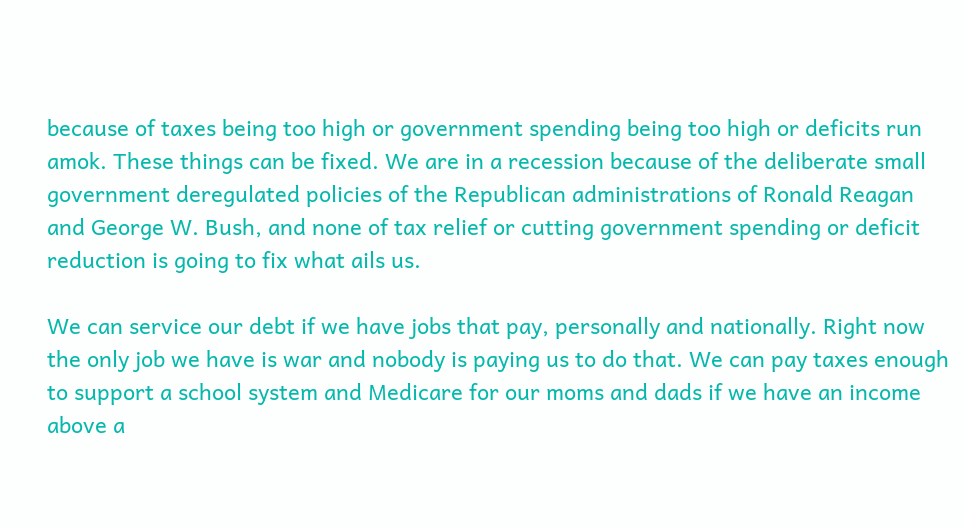because of taxes being too high or government spending being too high or deficits run amok. These things can be fixed. We are in a recession because of the deliberate small government deregulated policies of the Republican administrations of Ronald Reagan and George W. Bush, and none of tax relief or cutting government spending or deficit reduction is going to fix what ails us.

We can service our debt if we have jobs that pay, personally and nationally. Right now the only job we have is war and nobody is paying us to do that. We can pay taxes enough to support a school system and Medicare for our moms and dads if we have an income above a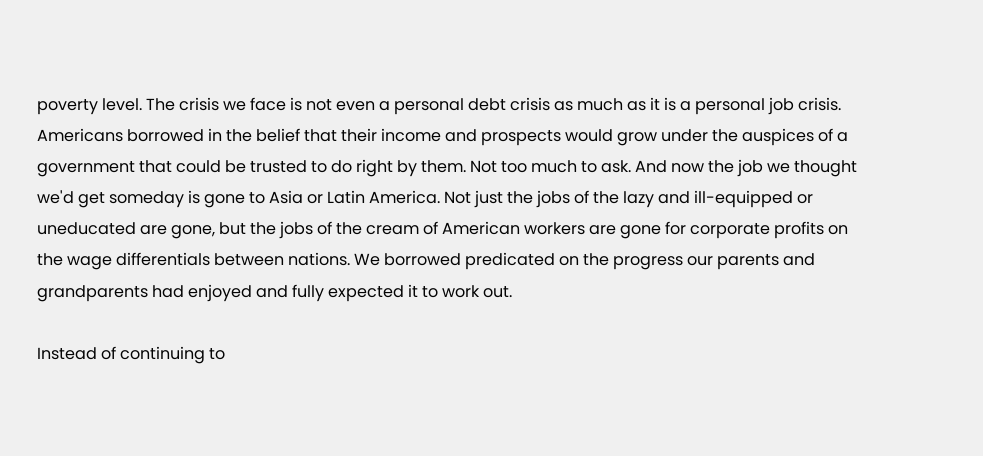poverty level. The crisis we face is not even a personal debt crisis as much as it is a personal job crisis. Americans borrowed in the belief that their income and prospects would grow under the auspices of a government that could be trusted to do right by them. Not too much to ask. And now the job we thought we'd get someday is gone to Asia or Latin America. Not just the jobs of the lazy and ill-equipped or uneducated are gone, but the jobs of the cream of American workers are gone for corporate profits on the wage differentials between nations. We borrowed predicated on the progress our parents and grandparents had enjoyed and fully expected it to work out.

Instead of continuing to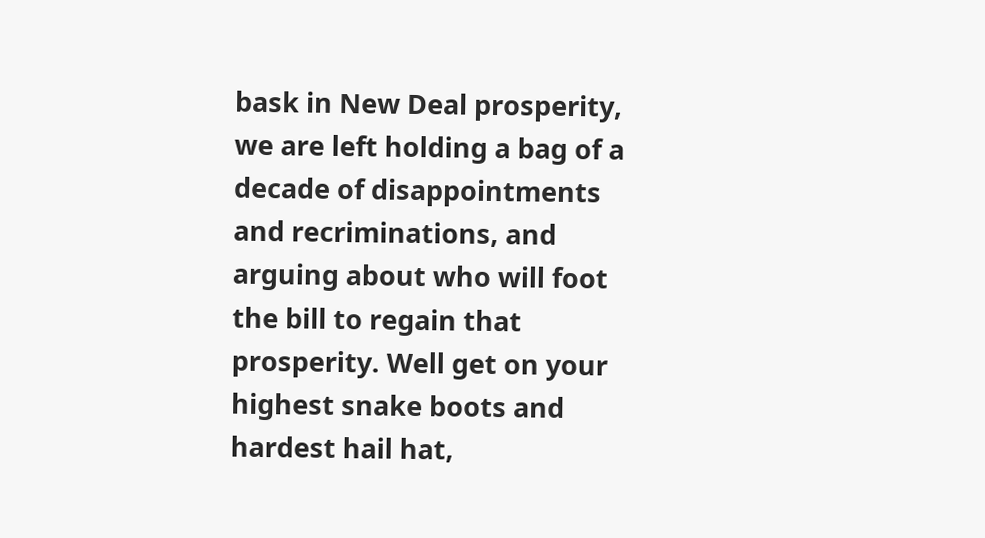bask in New Deal prosperity, we are left holding a bag of a decade of disappointments and recriminations, and arguing about who will foot the bill to regain that prosperity. Well get on your highest snake boots and hardest hail hat,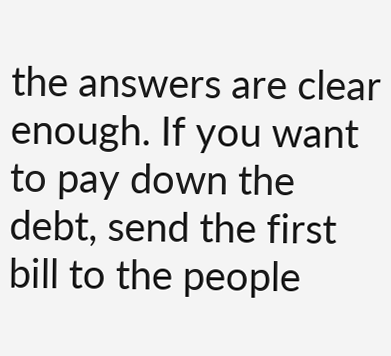the answers are clear enough. If you want to pay down the debt, send the first bill to the people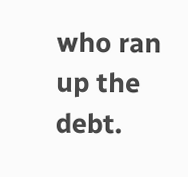who ran up the debt.